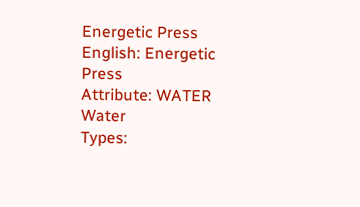Energetic Press
English: Energetic Press
Attribute: WATER Water
Types: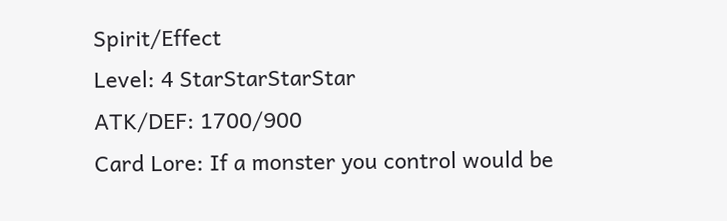Spirit/Effect
Level: 4 StarStarStarStar
ATK/DEF: 1700/900
Card Lore: If a monster you control would be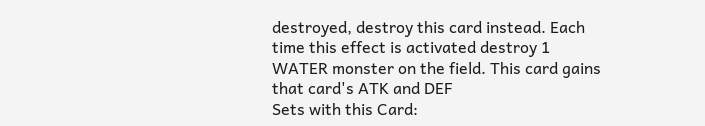destroyed, destroy this card instead. Each time this effect is activated destroy 1 WATER monster on the field. This card gains that card's ATK and DEF
Sets with this Card: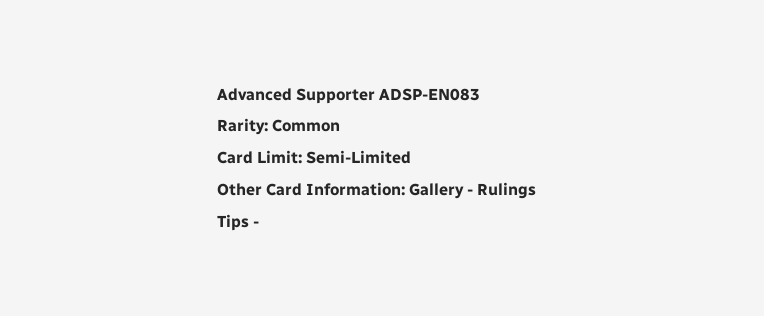Advanced Supporter ADSP-EN083
Rarity: Common
Card Limit: Semi-Limited
Other Card Information: Gallery - Rulings
Tips -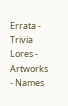Errata - Trivia
Lores - Artworks - Names